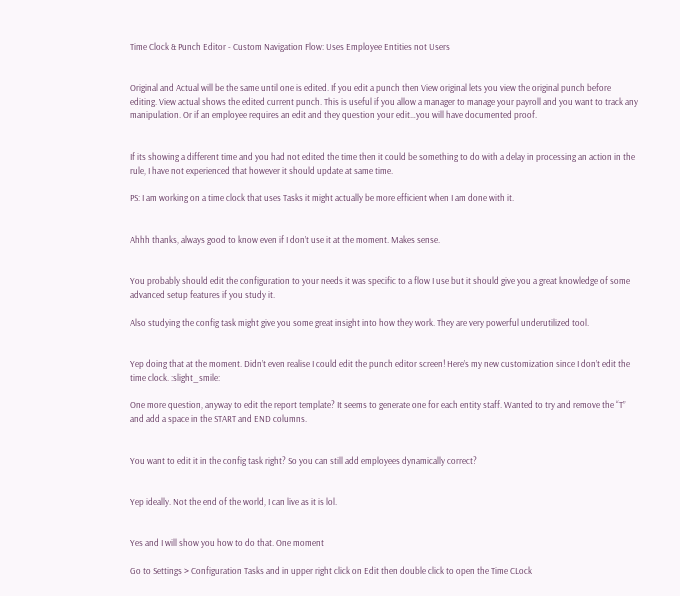Time Clock & Punch Editor - Custom Navigation Flow: Uses Employee Entities not Users


Original and Actual will be the same until one is edited. If you edit a punch then View original lets you view the original punch before editing. View actual shows the edited current punch. This is useful if you allow a manager to manage your payroll and you want to track any manipulation. Or if an employee requires an edit and they question your edit…you will have documented proof.


If its showing a different time and you had not edited the time then it could be something to do with a delay in processing an action in the rule, I have not experienced that however it should update at same time.

PS: I am working on a time clock that uses Tasks it might actually be more efficient when I am done with it.


Ahhh thanks, always good to know even if I don’t use it at the moment. Makes sense.


You probably should edit the configuration to your needs it was specific to a flow I use but it should give you a great knowledge of some advanced setup features if you study it.

Also studying the config task might give you some great insight into how they work. They are very powerful underutilized tool.


Yep doing that at the moment. Didn’t even realise I could edit the punch editor screen! Here’s my new customization since I don’t edit the time clock. :slight_smile:

One more question, anyway to edit the report template? It seems to generate one for each entity staff. Wanted to try and remove the “T” and add a space in the START and END columns.


You want to edit it in the config task right? So you can still add employees dynamically correct?


Yep ideally. Not the end of the world, I can live as it is lol.


Yes and I will show you how to do that. One moment

Go to Settings > Configuration Tasks and in upper right click on Edit then double click to open the Time CLock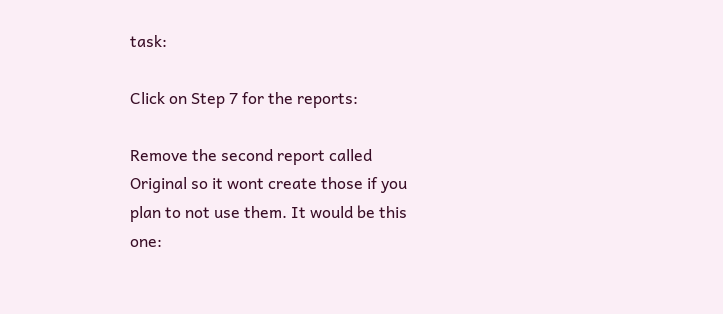task:

Click on Step 7 for the reports:

Remove the second report called Original so it wont create those if you plan to not use them. It would be this one: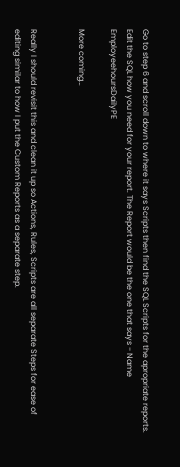Go to step 6 and scroll down to where it says Scripts then find the SQL Scripts for the apropriate reports. Edit the SQL how you need for your report. The Report would be the one that says - Name EmployeehoursDailyPE

More coming…


Really I should revisit this and clean it up so Actions, Rules, Scripts are all separate Steps for ease of editing similar to how I put the Custom Reports as a separate step.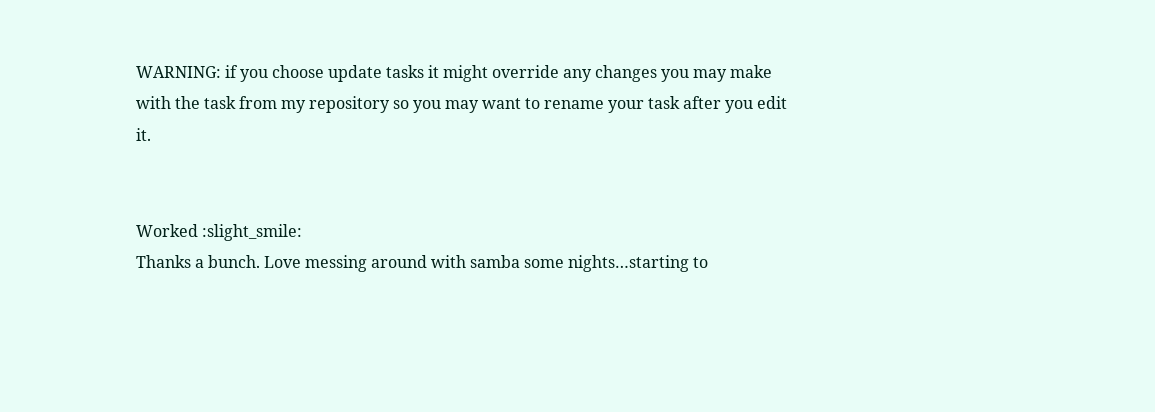WARNING: if you choose update tasks it might override any changes you may make with the task from my repository so you may want to rename your task after you edit it.


Worked :slight_smile:
Thanks a bunch. Love messing around with samba some nights…starting to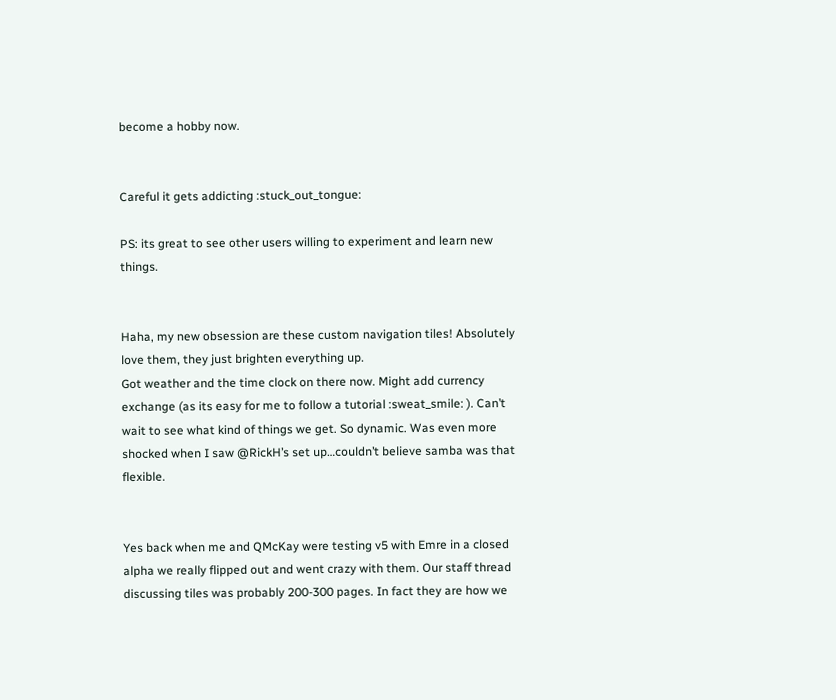become a hobby now.


Careful it gets addicting :stuck_out_tongue:

PS: its great to see other users willing to experiment and learn new things.


Haha, my new obsession are these custom navigation tiles! Absolutely love them, they just brighten everything up.
Got weather and the time clock on there now. Might add currency exchange (as its easy for me to follow a tutorial :sweat_smile: ). Can’t wait to see what kind of things we get. So dynamic. Was even more shocked when I saw @RickH’s set up…couldn’t believe samba was that flexible.


Yes back when me and QMcKay were testing v5 with Emre in a closed alpha we really flipped out and went crazy with them. Our staff thread discussing tiles was probably 200-300 pages. In fact they are how we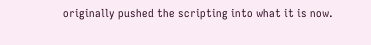originally pushed the scripting into what it is now.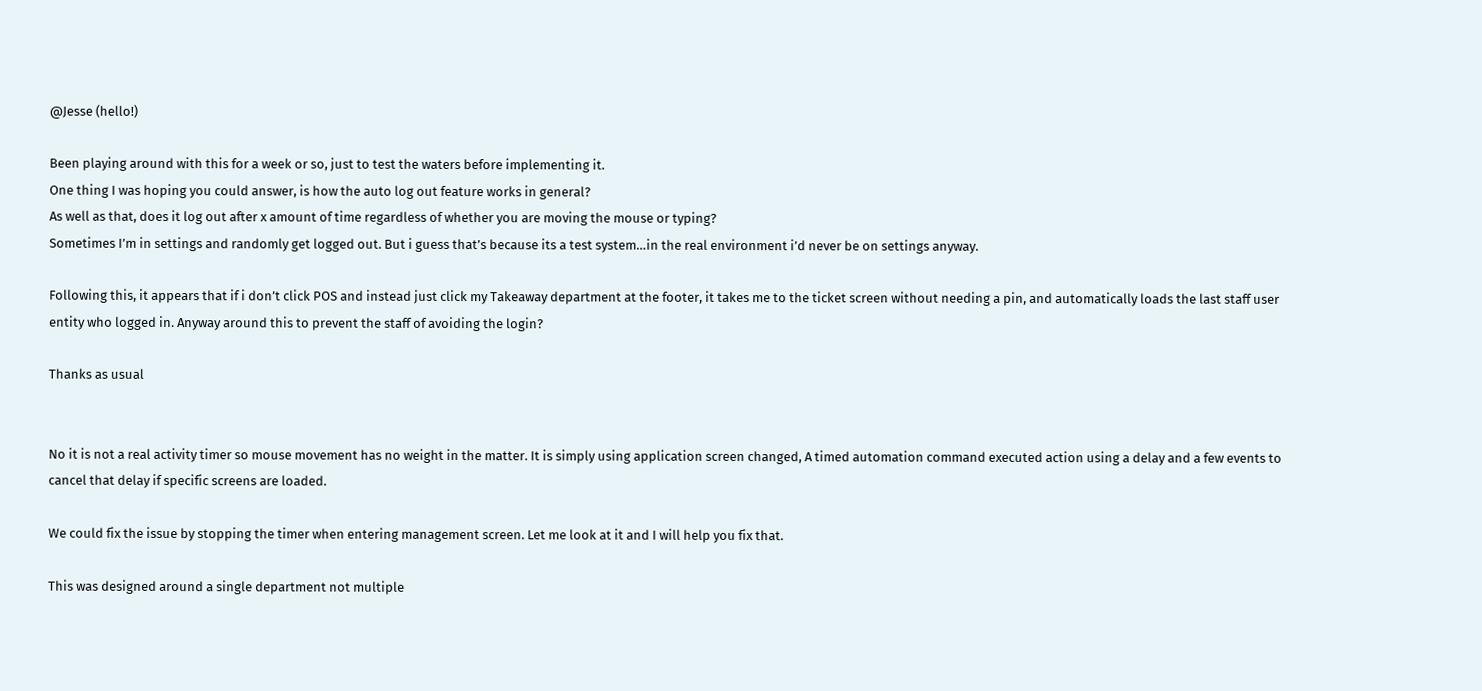@Jesse (hello!)

Been playing around with this for a week or so, just to test the waters before implementing it.
One thing I was hoping you could answer, is how the auto log out feature works in general?
As well as that, does it log out after x amount of time regardless of whether you are moving the mouse or typing?
Sometimes I’m in settings and randomly get logged out. But i guess that’s because its a test system…in the real environment i’d never be on settings anyway.

Following this, it appears that if i don’t click POS and instead just click my Takeaway department at the footer, it takes me to the ticket screen without needing a pin, and automatically loads the last staff user entity who logged in. Anyway around this to prevent the staff of avoiding the login?

Thanks as usual


No it is not a real activity timer so mouse movement has no weight in the matter. It is simply using application screen changed, A timed automation command executed action using a delay and a few events to cancel that delay if specific screens are loaded.

We could fix the issue by stopping the timer when entering management screen. Let me look at it and I will help you fix that.

This was designed around a single department not multiple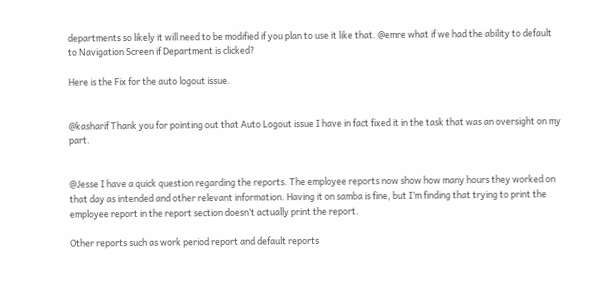departments so likely it will need to be modified if you plan to use it like that. @emre what if we had the ability to default to Navigation Screen if Department is clicked?

Here is the Fix for the auto logout issue.


@kasharif Thank you for pointing out that Auto Logout issue I have in fact fixed it in the task that was an oversight on my part.


@Jesse I have a quick question regarding the reports. The employee reports now show how many hours they worked on that day as intended and other relevant information. Having it on samba is fine, but I’m finding that trying to print the employee report in the report section doesn’t actually print the report.

Other reports such as work period report and default reports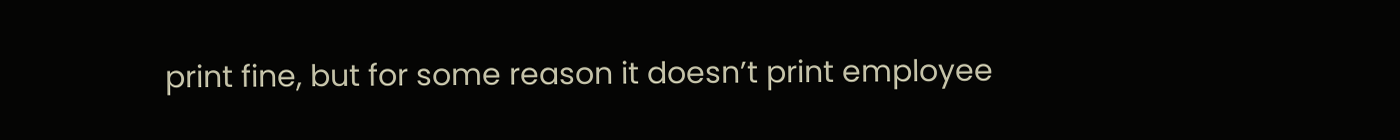print fine, but for some reason it doesn’t print employee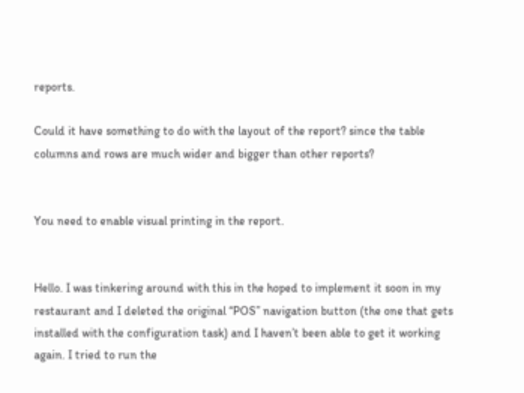reports.

Could it have something to do with the layout of the report? since the table columns and rows are much wider and bigger than other reports?


You need to enable visual printing in the report.


Hello. I was tinkering around with this in the hoped to implement it soon in my restaurant and I deleted the original “POS” navigation button (the one that gets installed with the configuration task) and I haven’t been able to get it working again. I tried to run the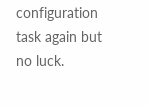configuration task again but no luck.